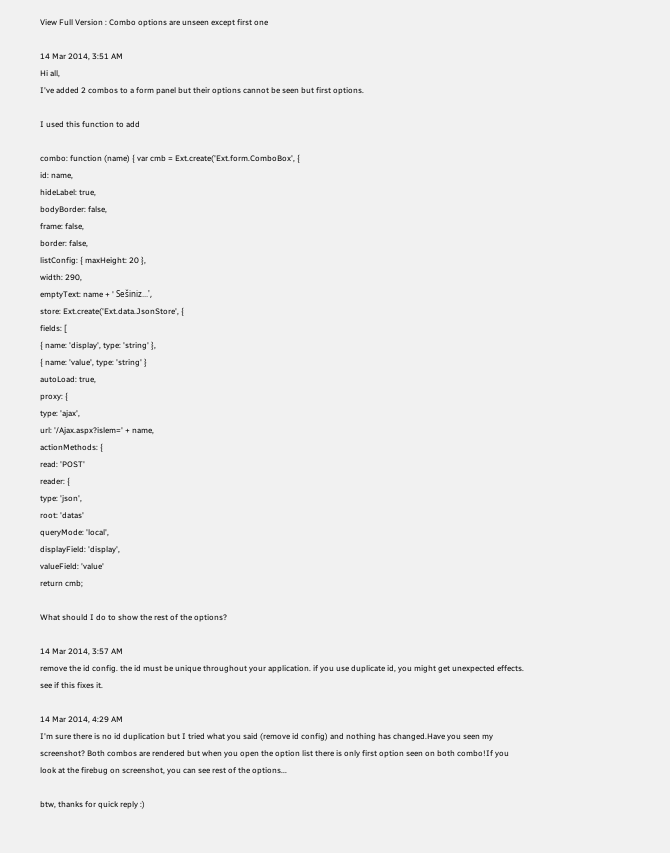View Full Version : Combo options are unseen except first one

14 Mar 2014, 3:51 AM
Hi all,
I've added 2 combos to a form panel but their options cannot be seen but first options.

I used this function to add

combo: function (name) { var cmb = Ext.create('Ext.form.ComboBox', {
id: name,
hideLabel: true,
bodyBorder: false,
frame: false,
border: false,
listConfig: { maxHeight: 20 },
width: 290,
emptyText: name + ' Sešiniz...',
store: Ext.create('Ext.data.JsonStore', {
fields: [
{ name: 'display', type: 'string' },
{ name: 'value', type: 'string' }
autoLoad: true,
proxy: {
type: 'ajax',
url: '/Ajax.aspx?islem=' + name,
actionMethods: {
read: 'POST'
reader: {
type: 'json',
root: 'datas'
queryMode: 'local',
displayField: 'display',
valueField: 'value'
return cmb;

What should I do to show the rest of the options?

14 Mar 2014, 3:57 AM
remove the id config. the id must be unique throughout your application. if you use duplicate id, you might get unexpected effects. see if this fixes it.

14 Mar 2014, 4:29 AM
I'm sure there is no id duplication but I tried what you said (remove id config) and nothing has changed.Have you seen my screenshot? Both combos are rendered but when you open the option list there is only first option seen on both combo!If you look at the firebug on screenshot, you can see rest of the options...

btw, thanks for quick reply :)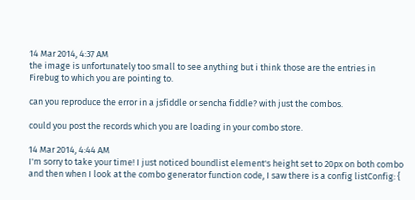14 Mar 2014, 4:37 AM
the image is unfortunately too small to see anything but i think those are the entries in Firebug to which you are pointing to.

can you reproduce the error in a jsfiddle or sencha fiddle? with just the combos.

could you post the records which you are loading in your combo store.

14 Mar 2014, 4:44 AM
I'm sorry to take your time! I just noticed boundlist element's height set to 20px on both combo and then when I look at the combo generator function code, I saw there is a config listConfig: {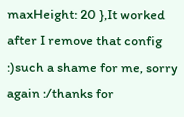maxHeight: 20 },It worked after I remove that config :)such a shame for me, sorry again :/thanks for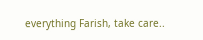everything Farish, take care..